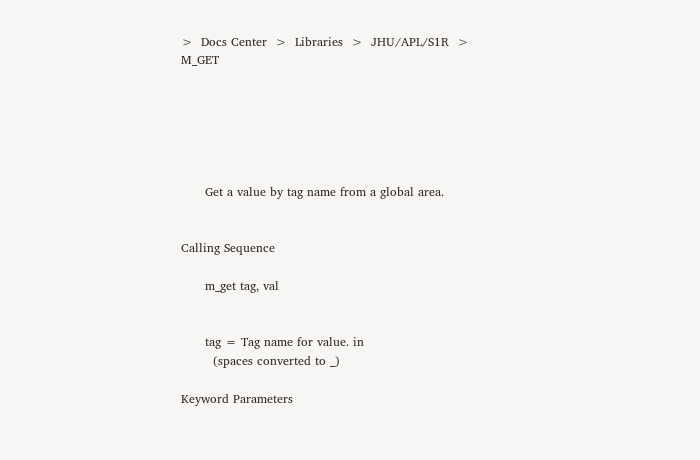>  Docs Center  >  Libraries  >  JHU/APL/S1R  >  M_GET






      Get a value by tag name from a global area.


Calling Sequence

      m_get tag, val


      tag = Tag name for value. in
        (spaces converted to _)

Keyword Parameters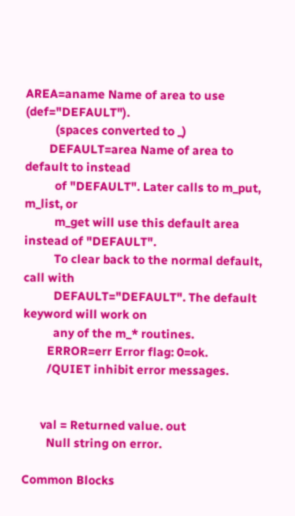AREA=aname Name of area to use (def="DEFAULT").
          (spaces converted to _)
        DEFAULT=area Name of area to default to instead
          of "DEFAULT". Later calls to m_put, m_list, or
          m_get will use this default area instead of "DEFAULT".
          To clear back to the normal default, call with
          DEFAULT="DEFAULT". The default keyword will work on
          any of the m_* routines.
        ERROR=err Error flag: 0=ok.
        /QUIET inhibit error messages.


      val = Returned value. out
        Null string on error.

Common Blocks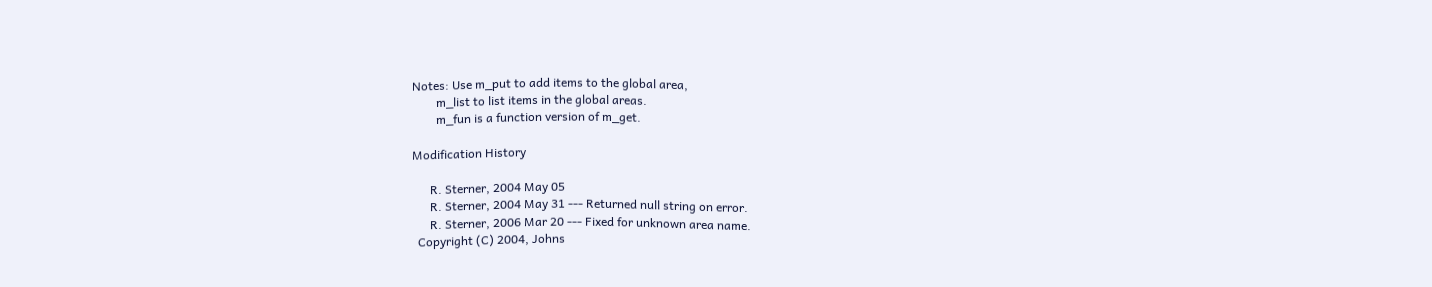Notes: Use m_put to add items to the global area,
        m_list to list items in the global areas.
        m_fun is a function version of m_get.

Modification History

      R. Sterner, 2004 May 05
      R. Sterner, 2004 May 31 --- Returned null string on error.
      R. Sterner, 2006 Mar 20 --- Fixed for unknown area name.
  Copyright (C) 2004, Johns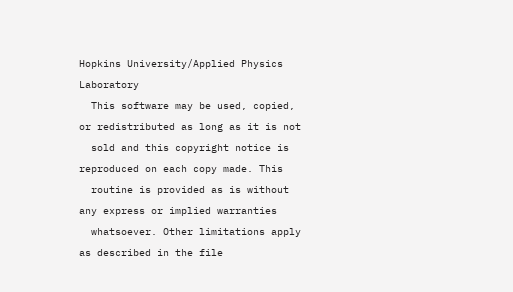Hopkins University/Applied Physics Laboratory
  This software may be used, copied, or redistributed as long as it is not
  sold and this copyright notice is reproduced on each copy made. This
  routine is provided as is without any express or implied warranties
  whatsoever. Other limitations apply as described in the file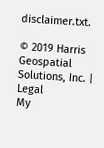disclaimer.txt.

© 2019 Harris Geospatial Solutions, Inc. |  Legal
My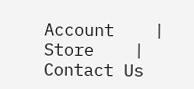Account    |    Store    |    Contact Us